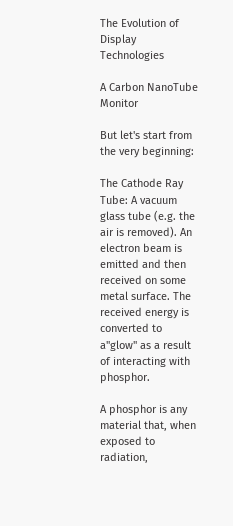The Evolution of Display Technologies

A Carbon NanoTube Monitor

But let's start from the very beginning:

The Cathode Ray Tube: A vacuum glass tube (e.g. the air is removed). An electron beam is emitted and then received on some metal surface. The received energy is converted to a"glow" as a result of interacting with phosphor.

A phosphor is any material that, when exposed to radiation,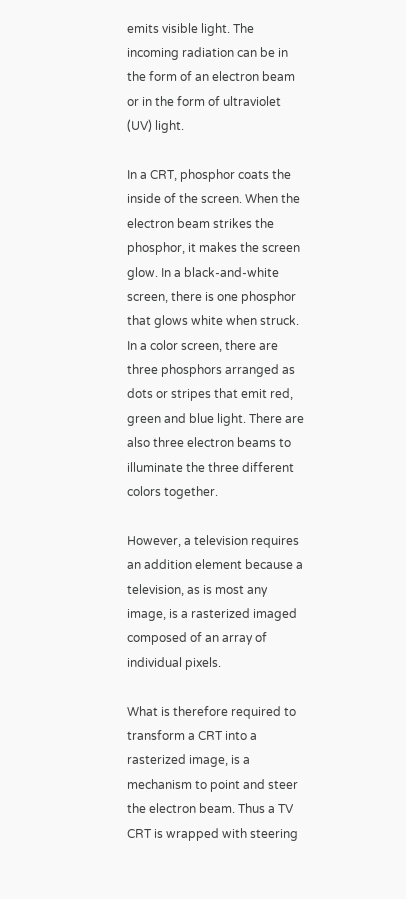emits visible light. The incoming radiation can be in the form of an electron beam or in the form of ultraviolet (UV) light.

In a CRT, phosphor coats the inside of the screen. When the electron beam strikes the phosphor, it makes the screen glow. In a black-and-white screen, there is one phosphor that glows white when struck. In a color screen, there are three phosphors arranged as dots or stripes that emit red, green and blue light. There are also three electron beams to illuminate the three different colors together.

However, a television requires an addition element because a television, as is most any image, is a rasterized imaged composed of an array of individual pixels.

What is therefore required to transform a CRT into a rasterized image, is a mechanism to point and steer the electron beam. Thus a TV CRT is wrapped with steering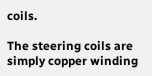coils.

The steering coils are simply copper winding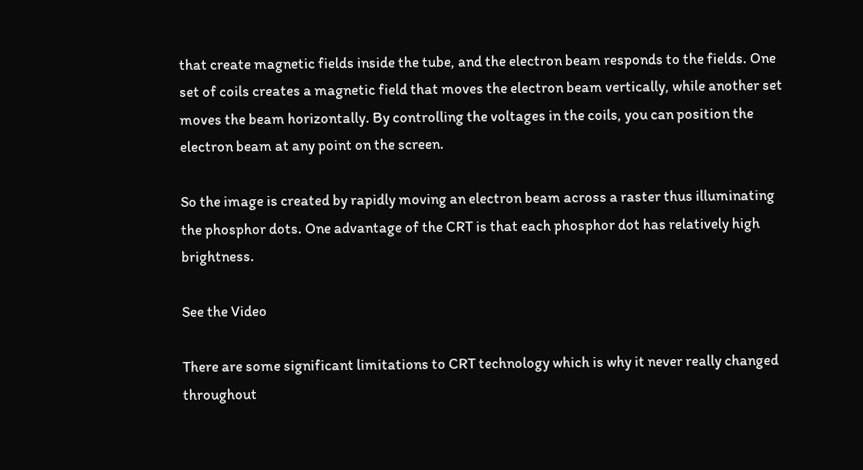that create magnetic fields inside the tube, and the electron beam responds to the fields. One set of coils creates a magnetic field that moves the electron beam vertically, while another set moves the beam horizontally. By controlling the voltages in the coils, you can position the electron beam at any point on the screen.

So the image is created by rapidly moving an electron beam across a raster thus illuminating the phosphor dots. One advantage of the CRT is that each phosphor dot has relatively high brightness.

See the Video

There are some significant limitations to CRT technology which is why it never really changed throughout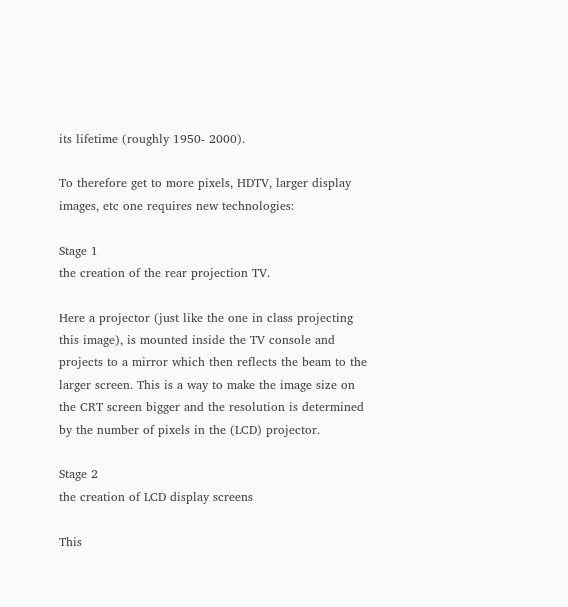its lifetime (roughly 1950- 2000).

To therefore get to more pixels, HDTV, larger display images, etc one requires new technologies:

Stage 1
the creation of the rear projection TV.

Here a projector (just like the one in class projecting this image), is mounted inside the TV console and projects to a mirror which then reflects the beam to the larger screen. This is a way to make the image size on the CRT screen bigger and the resolution is determined by the number of pixels in the (LCD) projector.

Stage 2
the creation of LCD display screens

This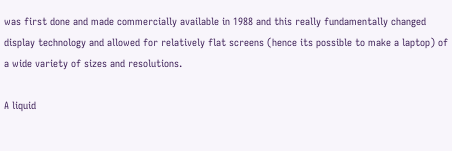was first done and made commercially available in 1988 and this really fundamentally changed display technology and allowed for relatively flat screens (hence its possible to make a laptop) of a wide variety of sizes and resolutions.

A liquid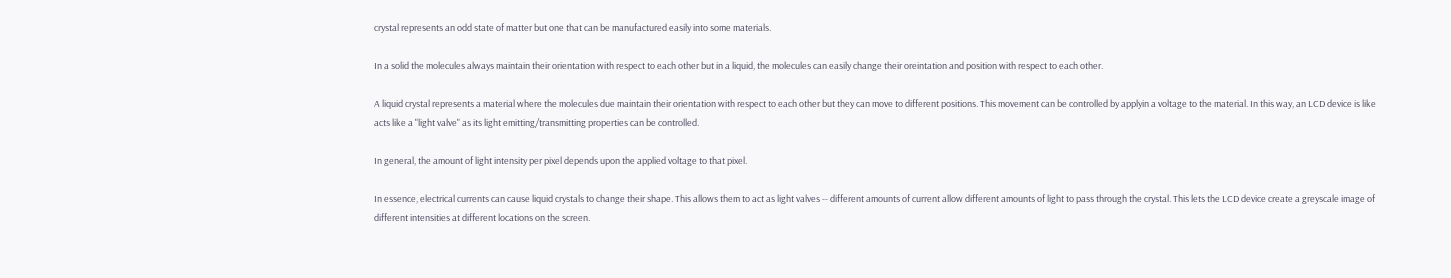crystal represents an odd state of matter but one that can be manufactured easily into some materials.

In a solid the molecules always maintain their orientation with respect to each other but in a liquid, the molecules can easily change their oreintation and position with respect to each other.

A liquid crystal represents a material where the molecules due maintain their orientation with respect to each other but they can move to different positions. This movement can be controlled by applyin a voltage to the material. In this way, an LCD device is like acts like a "light valve" as its light emitting/transmitting properties can be controlled.

In general, the amount of light intensity per pixel depends upon the applied voltage to that pixel.

In essence, electrical currents can cause liquid crystals to change their shape. This allows them to act as light valves -- different amounts of current allow different amounts of light to pass through the crystal. This lets the LCD device create a greyscale image of different intensities at different locations on the screen.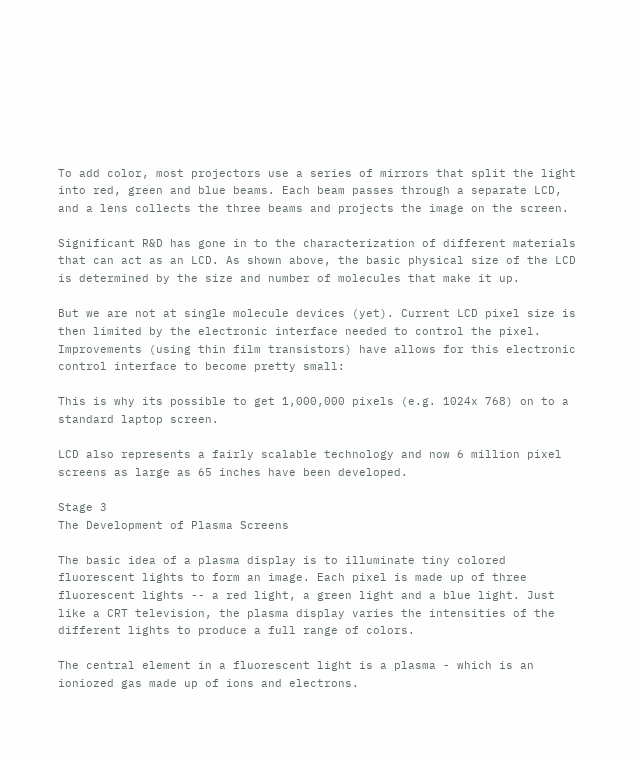To add color, most projectors use a series of mirrors that split the light into red, green and blue beams. Each beam passes through a separate LCD, and a lens collects the three beams and projects the image on the screen.

Significant R&D has gone in to the characterization of different materials that can act as an LCD. As shown above, the basic physical size of the LCD is determined by the size and number of molecules that make it up.

But we are not at single molecule devices (yet). Current LCD pixel size is then limited by the electronic interface needed to control the pixel. Improvements (using thin film transistors) have allows for this electronic control interface to become pretty small:

This is why its possible to get 1,000,000 pixels (e.g. 1024x 768) on to a standard laptop screen.

LCD also represents a fairly scalable technology and now 6 million pixel screens as large as 65 inches have been developed.

Stage 3
The Development of Plasma Screens

The basic idea of a plasma display is to illuminate tiny colored fluorescent lights to form an image. Each pixel is made up of three fluorescent lights -- a red light, a green light and a blue light. Just like a CRT television, the plasma display varies the intensities of the different lights to produce a full range of colors.

The central element in a fluorescent light is a plasma - which is an ioniozed gas made up of ions and electrons.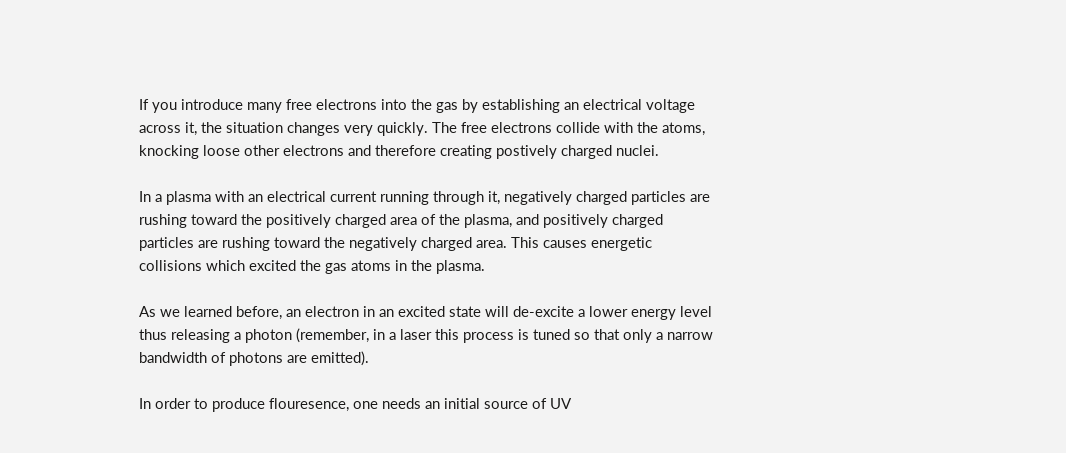If you introduce many free electrons into the gas by establishing an electrical voltage across it, the situation changes very quickly. The free electrons collide with the atoms, knocking loose other electrons and therefore creating postively charged nuclei.

In a plasma with an electrical current running through it, negatively charged particles are rushing toward the positively charged area of the plasma, and positively charged particles are rushing toward the negatively charged area. This causes energetic collisions which excited the gas atoms in the plasma.

As we learned before, an electron in an excited state will de-excite a lower energy level thus releasing a photon (remember, in a laser this process is tuned so that only a narrow bandwidth of photons are emitted).

In order to produce flouresence, one needs an initial source of UV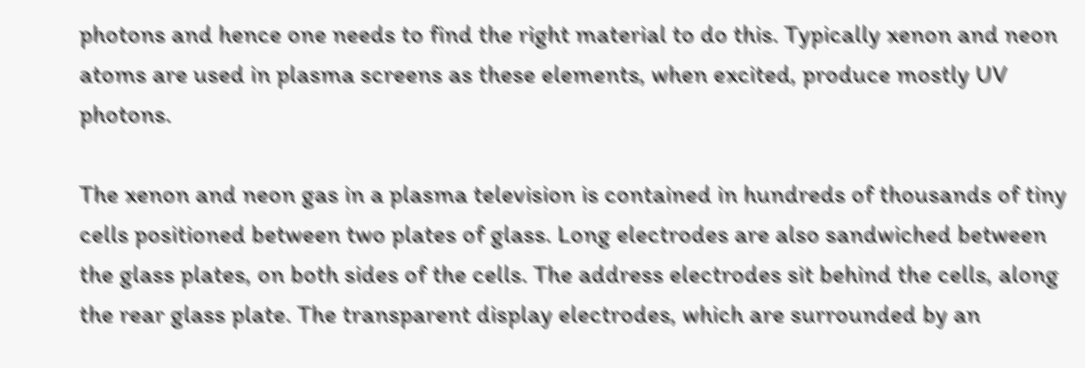photons and hence one needs to find the right material to do this. Typically xenon and neon atoms are used in plasma screens as these elements, when excited, produce mostly UV photons.

The xenon and neon gas in a plasma television is contained in hundreds of thousands of tiny cells positioned between two plates of glass. Long electrodes are also sandwiched between the glass plates, on both sides of the cells. The address electrodes sit behind the cells, along the rear glass plate. The transparent display electrodes, which are surrounded by an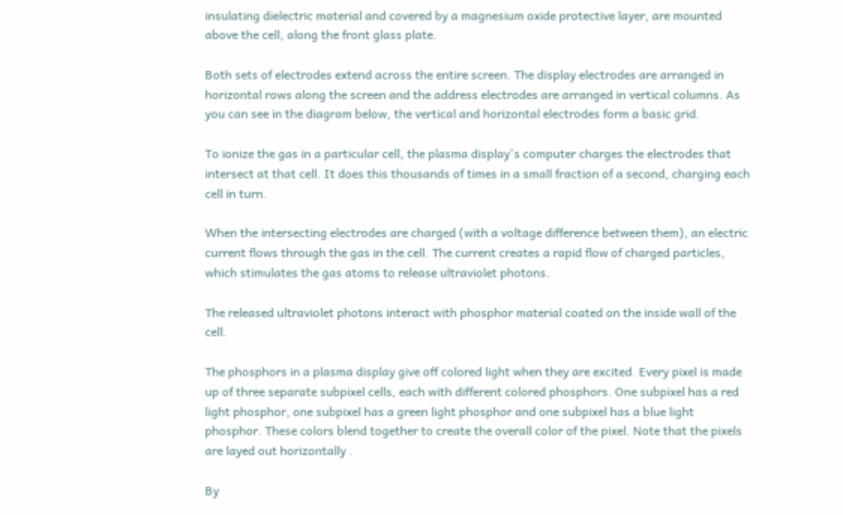insulating dielectric material and covered by a magnesium oxide protective layer, are mounted above the cell, along the front glass plate.

Both sets of electrodes extend across the entire screen. The display electrodes are arranged in horizontal rows along the screen and the address electrodes are arranged in vertical columns. As you can see in the diagram below, the vertical and horizontal electrodes form a basic grid.

To ionize the gas in a particular cell, the plasma display's computer charges the electrodes that intersect at that cell. It does this thousands of times in a small fraction of a second, charging each cell in turn.

When the intersecting electrodes are charged (with a voltage difference between them), an electric current flows through the gas in the cell. The current creates a rapid flow of charged particles, which stimulates the gas atoms to release ultraviolet photons.

The released ultraviolet photons interact with phosphor material coated on the inside wall of the cell.

The phosphors in a plasma display give off colored light when they are excited. Every pixel is made up of three separate subpixel cells, each with different colored phosphors. One subpixel has a red light phosphor, one subpixel has a green light phosphor and one subpixel has a blue light phosphor. These colors blend together to create the overall color of the pixel. Note that the pixels are layed out horizontally .

By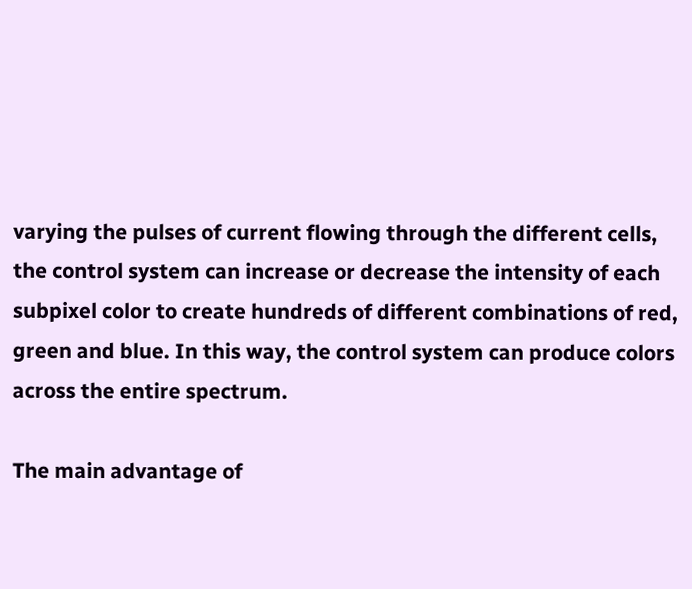varying the pulses of current flowing through the different cells, the control system can increase or decrease the intensity of each subpixel color to create hundreds of different combinations of red, green and blue. In this way, the control system can produce colors across the entire spectrum.

The main advantage of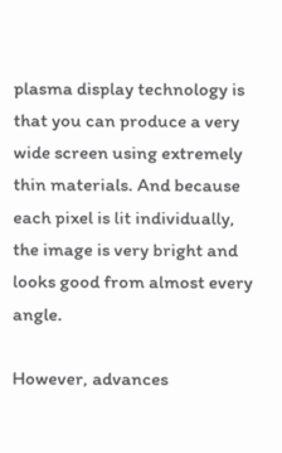plasma display technology is that you can produce a very wide screen using extremely thin materials. And because each pixel is lit individually, the image is very bright and looks good from almost every angle.

However, advances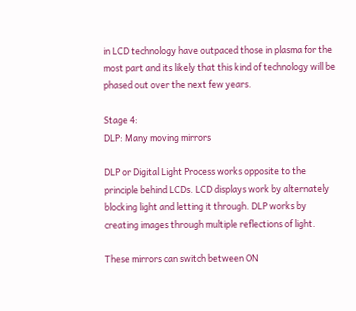in LCD technology have outpaced those in plasma for the most part and its likely that this kind of technology will be phased out over the next few years.

Stage 4:
DLP: Many moving mirrors

DLP or Digital Light Process works opposite to the principle behind LCDs. LCD displays work by alternately blocking light and letting it through. DLP works by creating images through multiple reflections of light.

These mirrors can switch between ON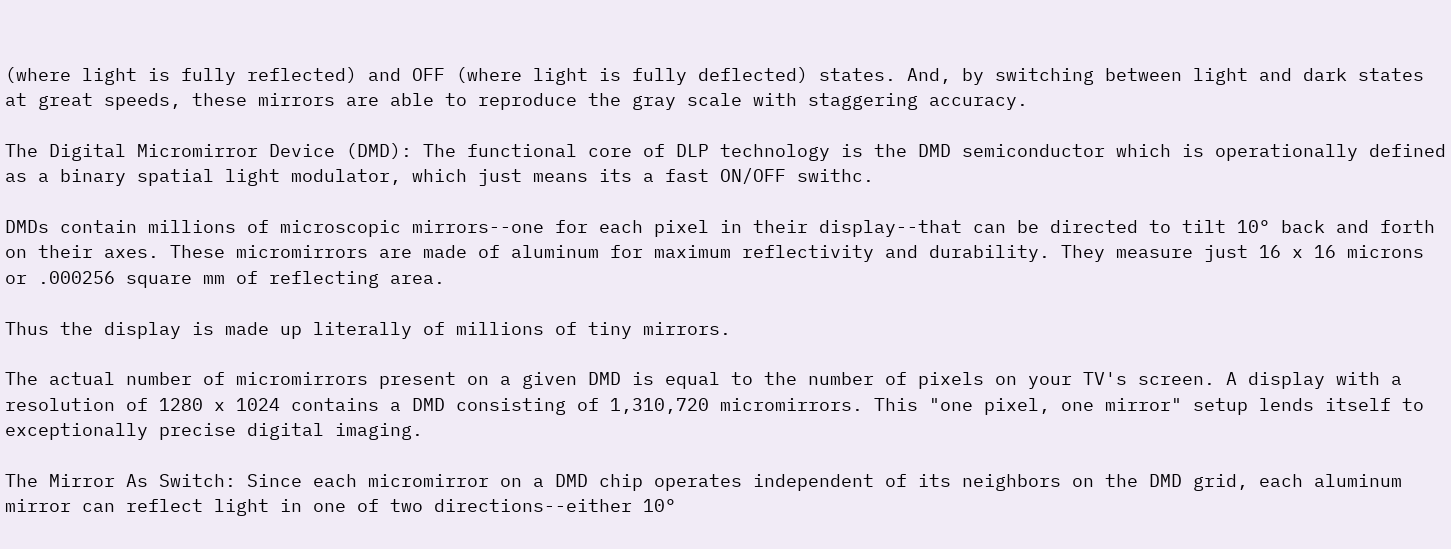(where light is fully reflected) and OFF (where light is fully deflected) states. And, by switching between light and dark states at great speeds, these mirrors are able to reproduce the gray scale with staggering accuracy.

The Digital Micromirror Device (DMD): The functional core of DLP technology is the DMD semiconductor which is operationally defined as a binary spatial light modulator, which just means its a fast ON/OFF swithc.

DMDs contain millions of microscopic mirrors--one for each pixel in their display--that can be directed to tilt 10° back and forth on their axes. These micromirrors are made of aluminum for maximum reflectivity and durability. They measure just 16 x 16 microns or .000256 square mm of reflecting area.

Thus the display is made up literally of millions of tiny mirrors.

The actual number of micromirrors present on a given DMD is equal to the number of pixels on your TV's screen. A display with a resolution of 1280 x 1024 contains a DMD consisting of 1,310,720 micromirrors. This "one pixel, one mirror" setup lends itself to exceptionally precise digital imaging.

The Mirror As Switch: Since each micromirror on a DMD chip operates independent of its neighbors on the DMD grid, each aluminum mirror can reflect light in one of two directions--either 10°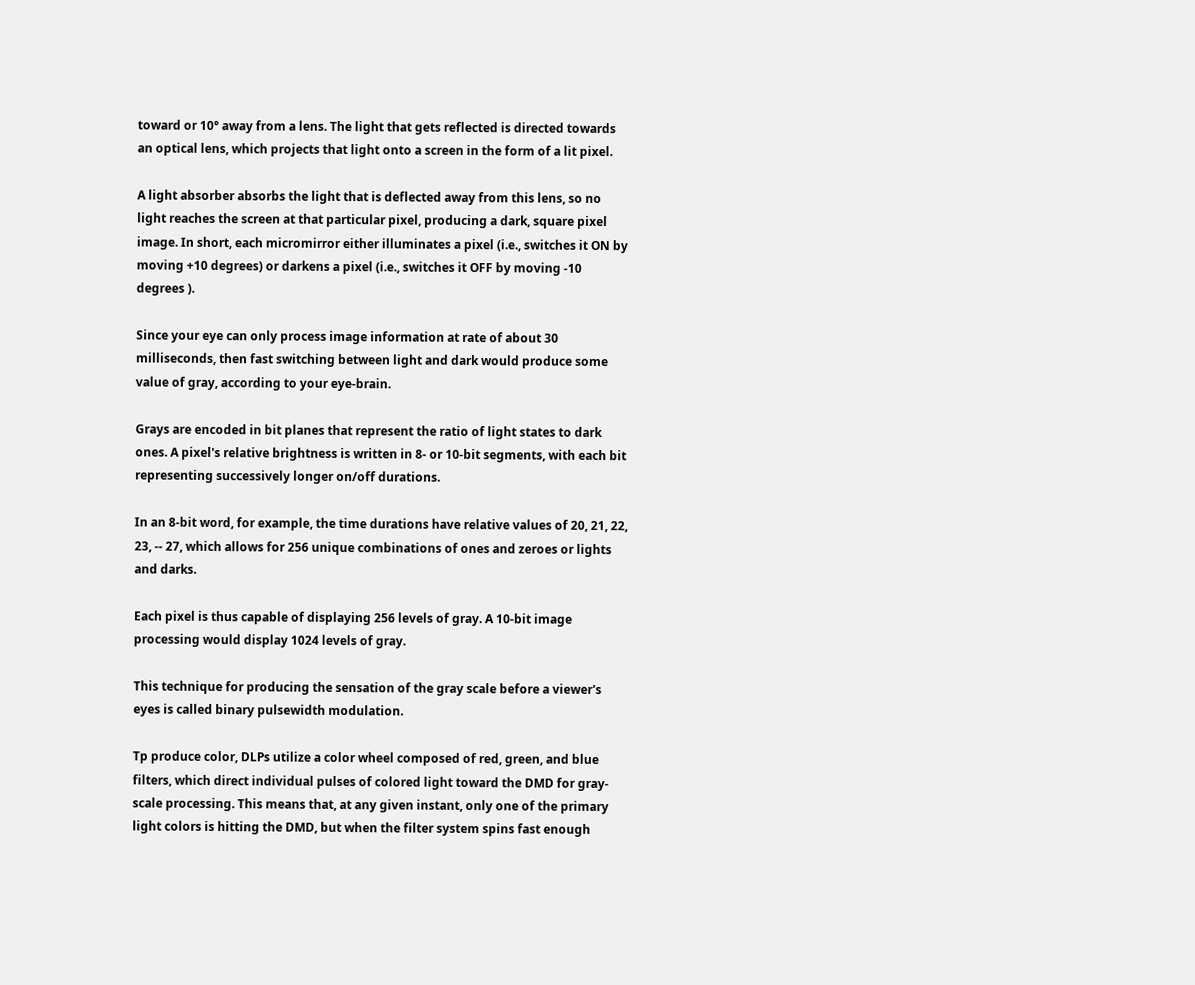toward or 10° away from a lens. The light that gets reflected is directed towards an optical lens, which projects that light onto a screen in the form of a lit pixel.

A light absorber absorbs the light that is deflected away from this lens, so no light reaches the screen at that particular pixel, producing a dark, square pixel image. In short, each micromirror either illuminates a pixel (i.e., switches it ON by moving +10 degrees) or darkens a pixel (i.e., switches it OFF by moving -10 degrees ).

Since your eye can only process image information at rate of about 30 milliseconds, then fast switching between light and dark would produce some value of gray, according to your eye-brain.

Grays are encoded in bit planes that represent the ratio of light states to dark ones. A pixel's relative brightness is written in 8- or 10-bit segments, with each bit representing successively longer on/off durations.

In an 8-bit word, for example, the time durations have relative values of 20, 21, 22, 23, -- 27, which allows for 256 unique combinations of ones and zeroes or lights and darks.

Each pixel is thus capable of displaying 256 levels of gray. A 10-bit image processing would display 1024 levels of gray.

This technique for producing the sensation of the gray scale before a viewer's eyes is called binary pulsewidth modulation.

Tp produce color, DLPs utilize a color wheel composed of red, green, and blue filters, which direct individual pulses of colored light toward the DMD for gray-scale processing. This means that, at any given instant, only one of the primary light colors is hitting the DMD, but when the filter system spins fast enough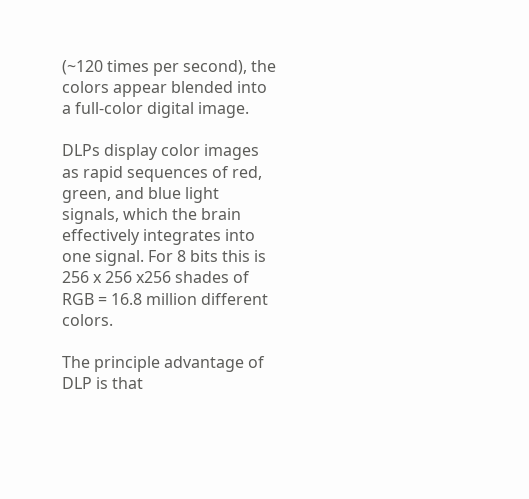(~120 times per second), the colors appear blended into a full-color digital image.

DLPs display color images as rapid sequences of red, green, and blue light signals, which the brain effectively integrates into one signal. For 8 bits this is 256 x 256 x256 shades of RGB = 16.8 million different colors.

The principle advantage of DLP is that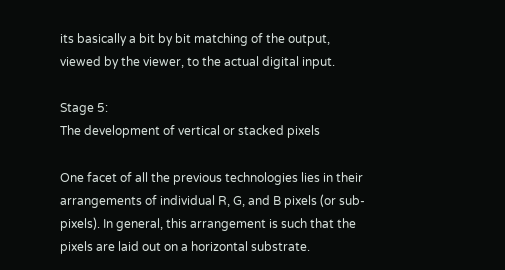its basically a bit by bit matching of the output, viewed by the viewer, to the actual digital input.

Stage 5:
The development of vertical or stacked pixels

One facet of all the previous technologies lies in their arrangements of individual R, G, and B pixels (or sub-pixels). In general, this arrangement is such that the pixels are laid out on a horizontal substrate.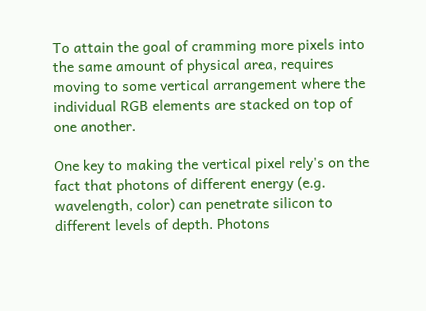To attain the goal of cramming more pixels into the same amount of physical area, requires moving to some vertical arrangement where the individual RGB elements are stacked on top of one another.

One key to making the vertical pixel rely's on the fact that photons of different energy (e.g. wavelength, color) can penetrate silicon to different levels of depth. Photons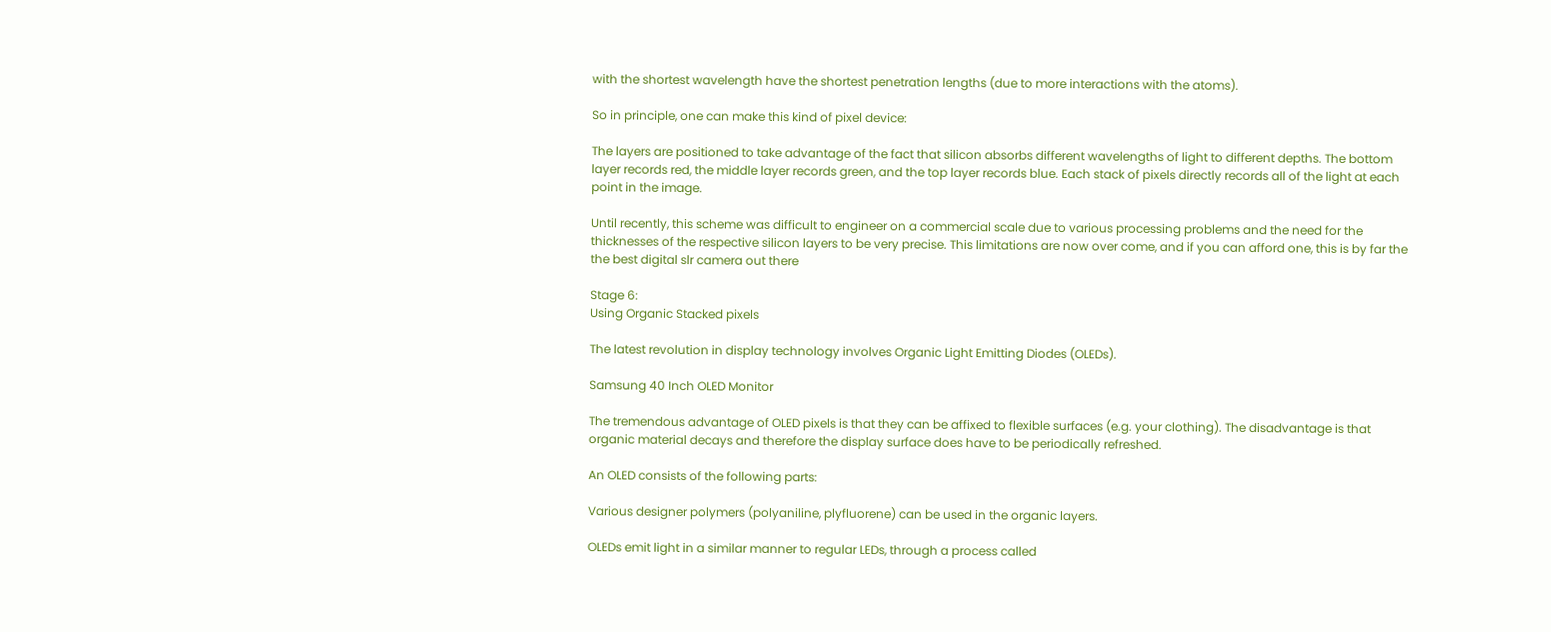with the shortest wavelength have the shortest penetration lengths (due to more interactions with the atoms).

So in principle, one can make this kind of pixel device:

The layers are positioned to take advantage of the fact that silicon absorbs different wavelengths of light to different depths. The bottom layer records red, the middle layer records green, and the top layer records blue. Each stack of pixels directly records all of the light at each point in the image.

Until recently, this scheme was difficult to engineer on a commercial scale due to various processing problems and the need for the thicknesses of the respective silicon layers to be very precise. This limitations are now over come, and if you can afford one, this is by far the the best digital slr camera out there

Stage 6:
Using Organic Stacked pixels

The latest revolution in display technology involves Organic Light Emitting Diodes (OLEDs).

Samsung 40 Inch OLED Monitor

The tremendous advantage of OLED pixels is that they can be affixed to flexible surfaces (e.g. your clothing). The disadvantage is that organic material decays and therefore the display surface does have to be periodically refreshed.

An OLED consists of the following parts:

Various designer polymers (polyaniline, plyfluorene) can be used in the organic layers.

OLEDs emit light in a similar manner to regular LEDs, through a process called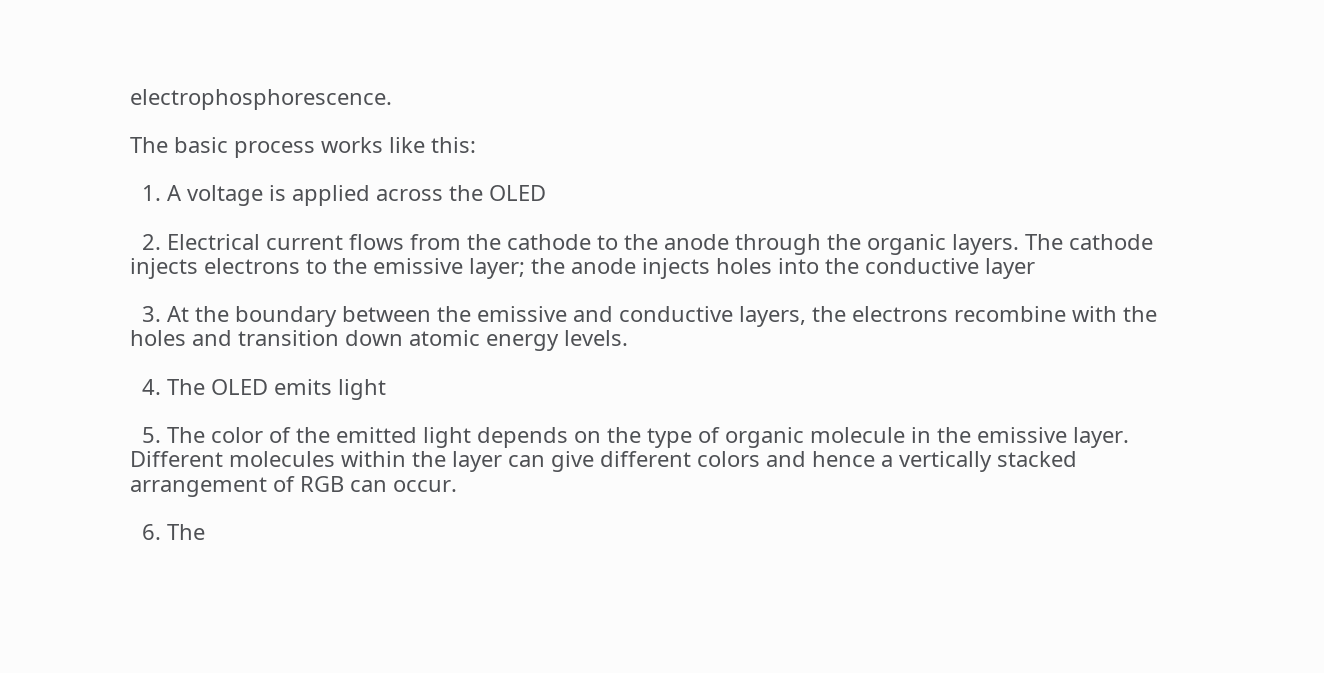electrophosphorescence.

The basic process works like this:

  1. A voltage is applied across the OLED

  2. Electrical current flows from the cathode to the anode through the organic layers. The cathode injects electrons to the emissive layer; the anode injects holes into the conductive layer

  3. At the boundary between the emissive and conductive layers, the electrons recombine with the holes and transition down atomic energy levels.

  4. The OLED emits light

  5. The color of the emitted light depends on the type of organic molecule in the emissive layer. Different molecules within the layer can give different colors and hence a vertically stacked arrangement of RGB can occur.

  6. The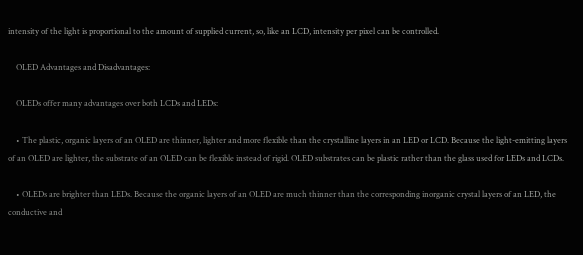intensity of the light is proportional to the amount of supplied current, so, like an LCD, intensity per pixel can be controlled.

    OLED Advantages and Disadvantages:

    OLEDs offer many advantages over both LCDs and LEDs:

    • The plastic, organic layers of an OLED are thinner, lighter and more flexible than the crystalline layers in an LED or LCD. Because the light-emitting layers of an OLED are lighter, the substrate of an OLED can be flexible instead of rigid. OLED substrates can be plastic rather than the glass used for LEDs and LCDs.

    • OLEDs are brighter than LEDs. Because the organic layers of an OLED are much thinner than the corresponding inorganic crystal layers of an LED, the conductive and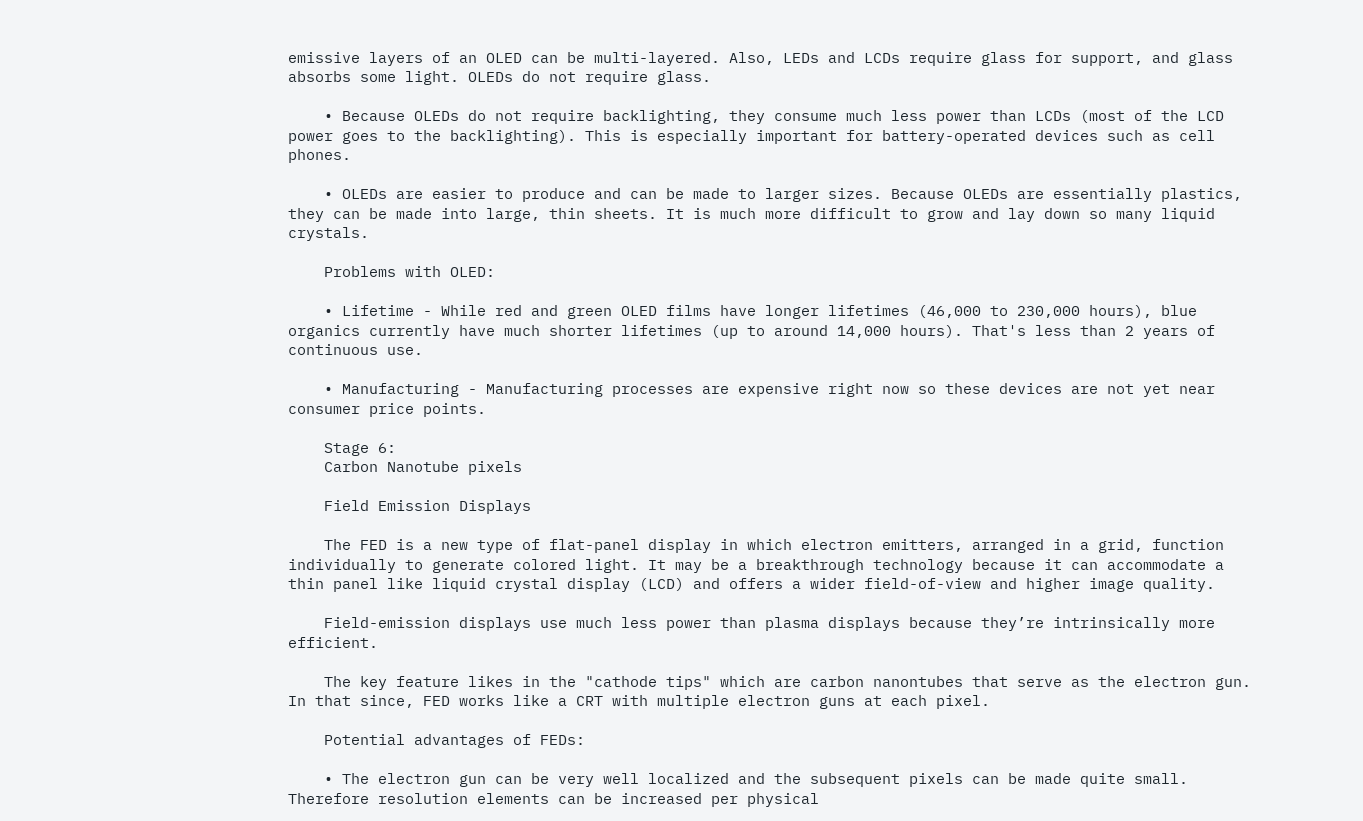emissive layers of an OLED can be multi-layered. Also, LEDs and LCDs require glass for support, and glass absorbs some light. OLEDs do not require glass.

    • Because OLEDs do not require backlighting, they consume much less power than LCDs (most of the LCD power goes to the backlighting). This is especially important for battery-operated devices such as cell phones.

    • OLEDs are easier to produce and can be made to larger sizes. Because OLEDs are essentially plastics, they can be made into large, thin sheets. It is much more difficult to grow and lay down so many liquid crystals.

    Problems with OLED:

    • Lifetime - While red and green OLED films have longer lifetimes (46,000 to 230,000 hours), blue organics currently have much shorter lifetimes (up to around 14,000 hours). That's less than 2 years of continuous use.

    • Manufacturing - Manufacturing processes are expensive right now so these devices are not yet near consumer price points.

    Stage 6:
    Carbon Nanotube pixels

    Field Emission Displays

    The FED is a new type of flat-panel display in which electron emitters, arranged in a grid, function individually to generate colored light. It may be a breakthrough technology because it can accommodate a thin panel like liquid crystal display (LCD) and offers a wider field-of-view and higher image quality.

    Field-emission displays use much less power than plasma displays because they’re intrinsically more efficient.

    The key feature likes in the "cathode tips" which are carbon nanontubes that serve as the electron gun. In that since, FED works like a CRT with multiple electron guns at each pixel.

    Potential advantages of FEDs:

    • The electron gun can be very well localized and the subsequent pixels can be made quite small. Therefore resolution elements can be increased per physical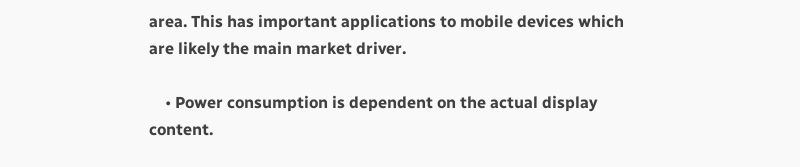area. This has important applications to mobile devices which are likely the main market driver.

    • Power consumption is dependent on the actual display content.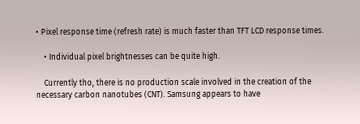• Pixel response time (refresh rate) is much faster than TFT LCD response times.

    • Individual pixel brightnesses can be quite high.

    Currently tho, there is no production scale involved in the creation of the necessary carbon nanotubes (CNT). Samsung appears to have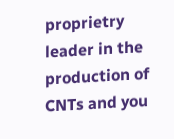proprietry leader in the production of CNTs and you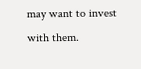may want to invest with them.